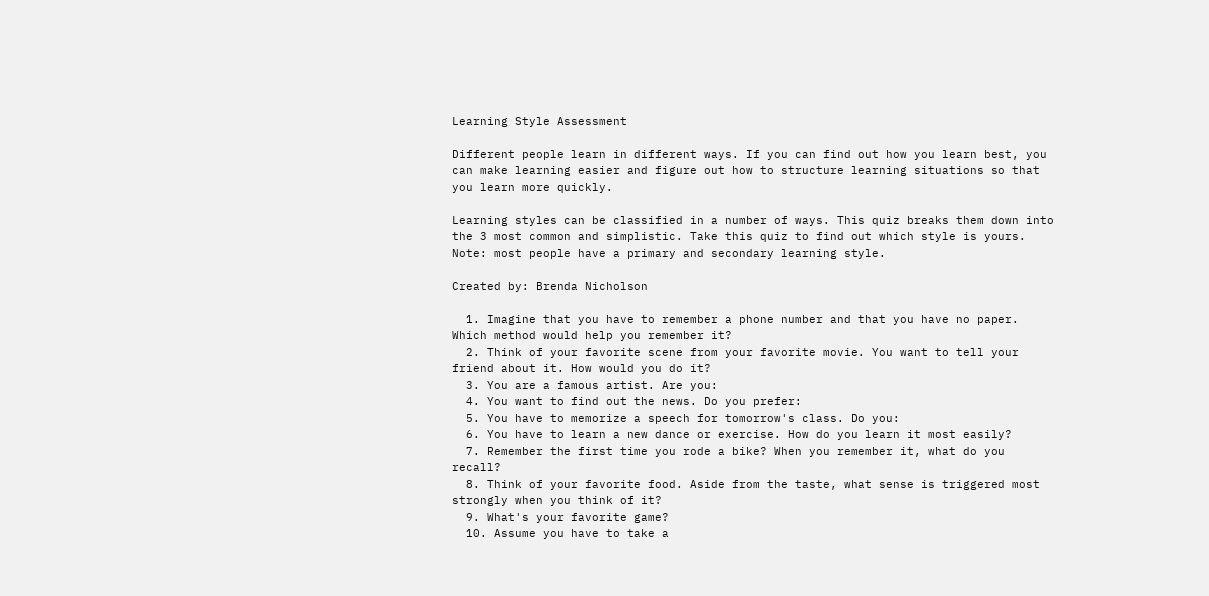Learning Style Assessment

Different people learn in different ways. If you can find out how you learn best, you can make learning easier and figure out how to structure learning situations so that you learn more quickly.

Learning styles can be classified in a number of ways. This quiz breaks them down into the 3 most common and simplistic. Take this quiz to find out which style is yours. Note: most people have a primary and secondary learning style.

Created by: Brenda Nicholson

  1. Imagine that you have to remember a phone number and that you have no paper. Which method would help you remember it?
  2. Think of your favorite scene from your favorite movie. You want to tell your friend about it. How would you do it?
  3. You are a famous artist. Are you:
  4. You want to find out the news. Do you prefer:
  5. You have to memorize a speech for tomorrow's class. Do you:
  6. You have to learn a new dance or exercise. How do you learn it most easily?
  7. Remember the first time you rode a bike? When you remember it, what do you recall?
  8. Think of your favorite food. Aside from the taste, what sense is triggered most strongly when you think of it?
  9. What's your favorite game?
  10. Assume you have to take a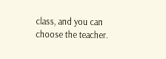class, and you can choose the teacher.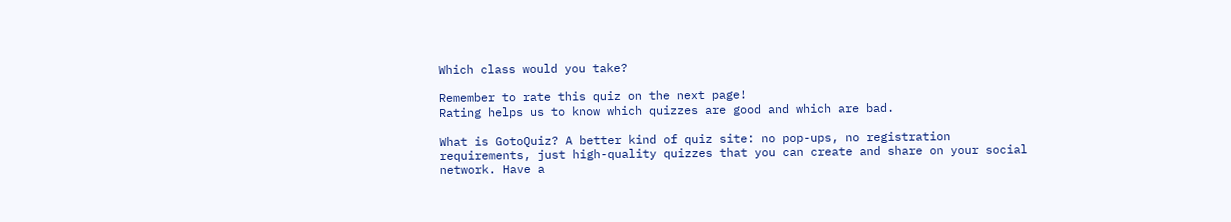Which class would you take?

Remember to rate this quiz on the next page!
Rating helps us to know which quizzes are good and which are bad.

What is GotoQuiz? A better kind of quiz site: no pop-ups, no registration requirements, just high-quality quizzes that you can create and share on your social network. Have a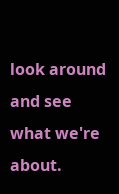look around and see what we're about.